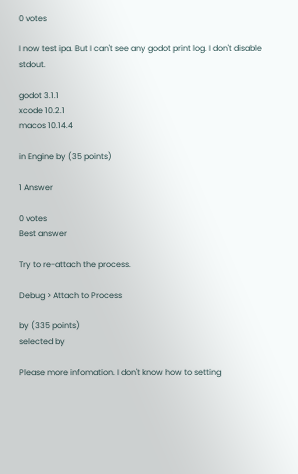0 votes

I now test ipa. But I can't see any godot print log. I don't disable stdout.

godot 3.1.1
xcode 10.2.1
macos 10.14.4

in Engine by (35 points)

1 Answer

0 votes
Best answer

Try to re-attach the process.

Debug > Attach to Process

by (335 points)
selected by

Please more infomation. I don't know how to setting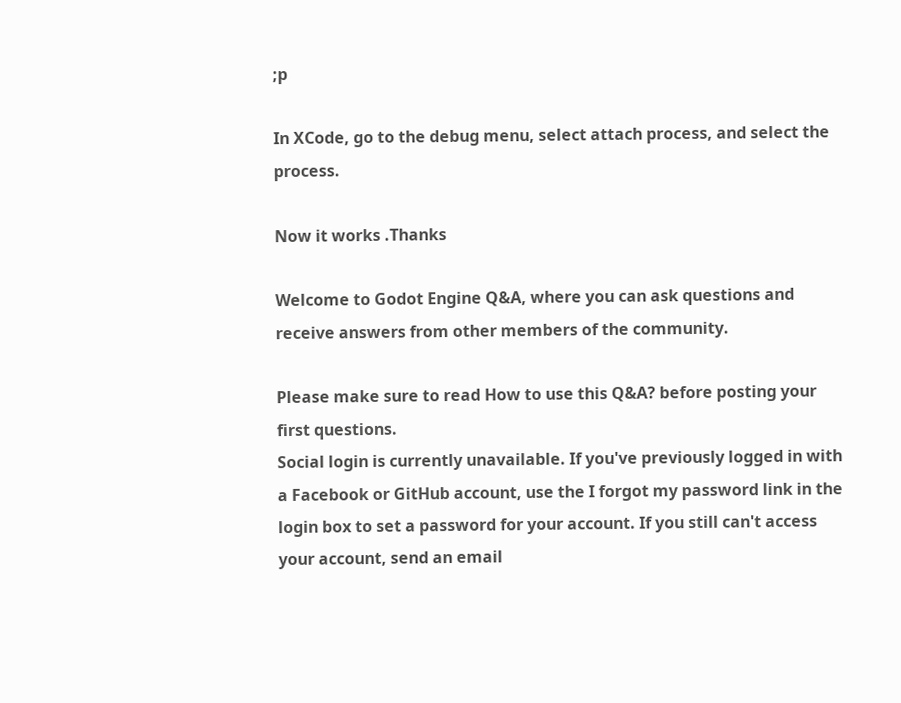;p

In XCode, go to the debug menu, select attach process, and select the process.

Now it works .Thanks

Welcome to Godot Engine Q&A, where you can ask questions and receive answers from other members of the community.

Please make sure to read How to use this Q&A? before posting your first questions.
Social login is currently unavailable. If you've previously logged in with a Facebook or GitHub account, use the I forgot my password link in the login box to set a password for your account. If you still can't access your account, send an email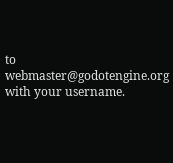to webmaster@godotengine.org with your username.